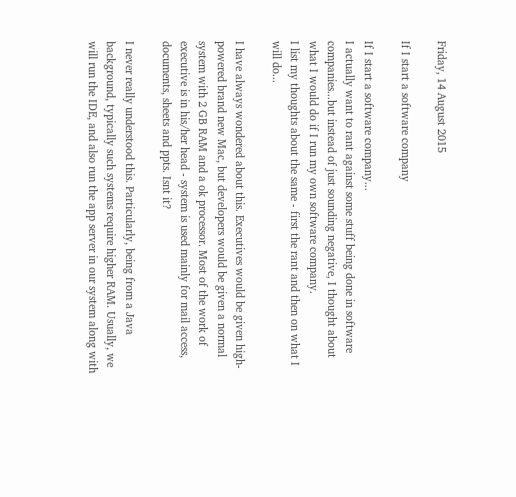Friday, 14 August 2015

If I start a software company

If I start a software company...
I actually want to rant against some stuff being done in software companies...but instead of just sounding negative, I thought about what I would do if I run my own software company.
I list my thoughts about the same - first the rant and then on what I will do...

I have always wondered about this. Executives would be given high-powered brand new Mac, but developers would be given a normal system with 2 GB RAM and a ok processor. Most of the work of executive is in his/her head - system is used mainly for mail access, documents, sheets and ppts. Isnt it?

I never really understood this. Particularly, being from a Java background, typically such systems require higher RAM. Usually, we will run the IDE, and also run the app server in our system along with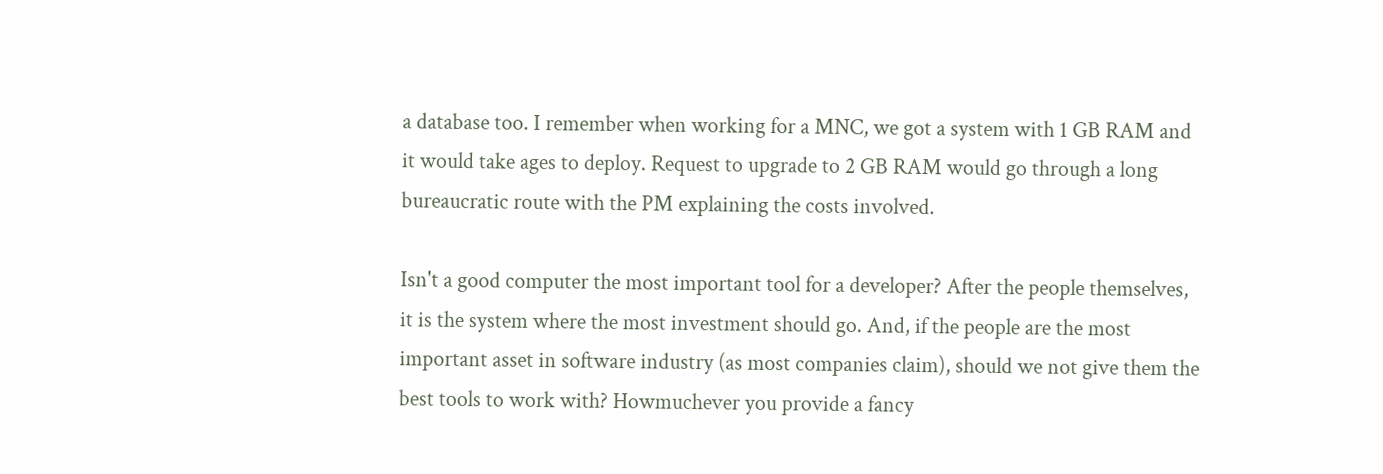a database too. I remember when working for a MNC, we got a system with 1 GB RAM and it would take ages to deploy. Request to upgrade to 2 GB RAM would go through a long bureaucratic route with the PM explaining the costs involved.

Isn't a good computer the most important tool for a developer? After the people themselves, it is the system where the most investment should go. And, if the people are the most important asset in software industry (as most companies claim), should we not give them the best tools to work with? Howmuchever you provide a fancy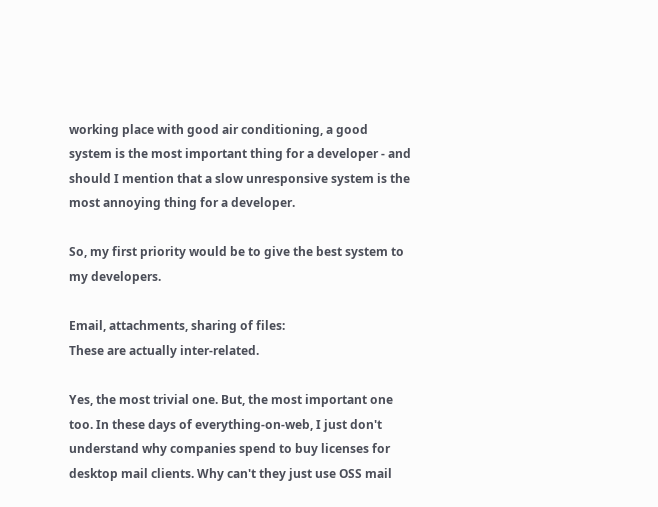working place with good air conditioning, a good system is the most important thing for a developer - and should I mention that a slow unresponsive system is the most annoying thing for a developer.

So, my first priority would be to give the best system to my developers.

Email, attachments, sharing of files:
These are actually inter-related.

Yes, the most trivial one. But, the most important one too. In these days of everything-on-web, I just don't understand why companies spend to buy licenses for desktop mail clients. Why can't they just use OSS mail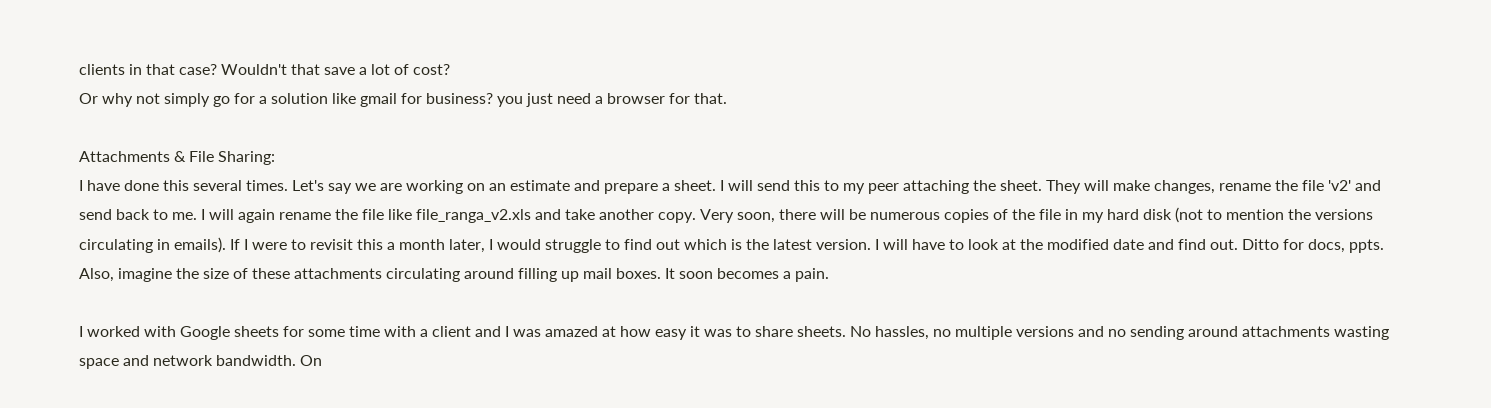clients in that case? Wouldn't that save a lot of cost?
Or why not simply go for a solution like gmail for business? you just need a browser for that.

Attachments & File Sharing:
I have done this several times. Let's say we are working on an estimate and prepare a sheet. I will send this to my peer attaching the sheet. They will make changes, rename the file 'v2' and send back to me. I will again rename the file like file_ranga_v2.xls and take another copy. Very soon, there will be numerous copies of the file in my hard disk (not to mention the versions circulating in emails). If I were to revisit this a month later, I would struggle to find out which is the latest version. I will have to look at the modified date and find out. Ditto for docs, ppts. Also, imagine the size of these attachments circulating around filling up mail boxes. It soon becomes a pain.

I worked with Google sheets for some time with a client and I was amazed at how easy it was to share sheets. No hassles, no multiple versions and no sending around attachments wasting space and network bandwidth. On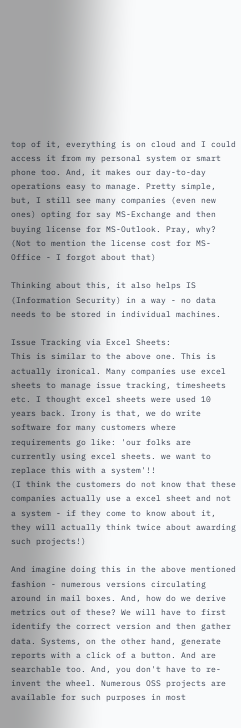top of it, everything is on cloud and I could access it from my personal system or smart phone too. And, it makes our day-to-day operations easy to manage. Pretty simple, but, I still see many companies (even new ones) opting for say MS-Exchange and then buying license for MS-Outlook. Pray, why?
(Not to mention the license cost for MS-Office - I forgot about that)

Thinking about this, it also helps IS (Information Security) in a way - no data needs to be stored in individual machines.

Issue Tracking via Excel Sheets:
This is similar to the above one. This is actually ironical. Many companies use excel sheets to manage issue tracking, timesheets etc. I thought excel sheets were used 10 years back. Irony is that, we do write software for many customers where requirements go like: 'our folks are currently using excel sheets. we want to replace this with a system'!!
(I think the customers do not know that these companies actually use a excel sheet and not a system - if they come to know about it, they will actually think twice about awarding such projects!)

And imagine doing this in the above mentioned fashion - numerous versions circulating around in mail boxes. And, how do we derive metrics out of these? We will have to first identify the correct version and then gather data. Systems, on the other hand, generate reports with a click of a button. And are searchable too. And, you don't have to re-invent the wheel. Numerous OSS projects are available for such purposes in most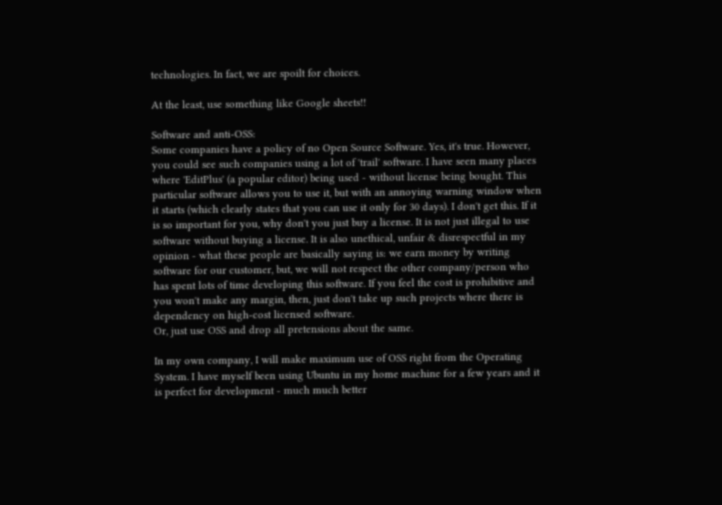technologies. In fact, we are spoilt for choices.

At the least, use something like Google sheets!!

Software and anti-OSS:
Some companies have a policy of no Open Source Software. Yes, it's true. However, you could see such companies using a lot of 'trail' software. I have seen many places where 'EditPlus' (a popular editor) being used - without license being bought. This particular software allows you to use it, but with an annoying warning window when it starts (which clearly states that you can use it only for 30 days). I don't get this. If it is so important for you, why don't you just buy a license. It is not just illegal to use software without buying a license. It is also unethical, unfair & disrespectful in my opinion - what these people are basically saying is: we earn money by writing software for our customer, but, we will not respect the other company/person who has spent lots of time developing this software. If you feel the cost is prohibitive and you won't make any margin, then, just don't take up such projects where there is dependency on high-cost licensed software.
Or, just use OSS and drop all pretensions about the same.

In my own company, I will make maximum use of OSS right from the Operating System. I have myself been using Ubuntu in my home machine for a few years and it is perfect for development - much much better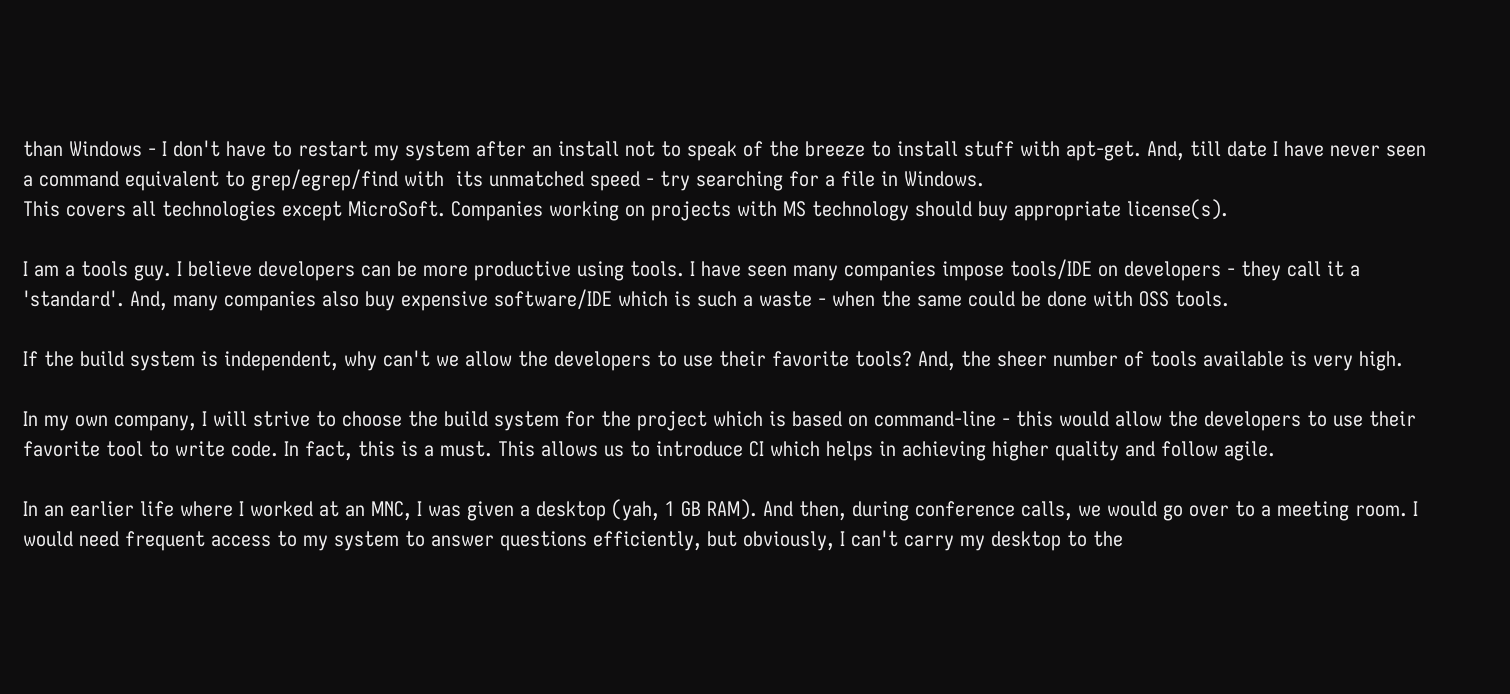than Windows - I don't have to restart my system after an install not to speak of the breeze to install stuff with apt-get. And, till date I have never seen a command equivalent to grep/egrep/find with  its unmatched speed - try searching for a file in Windows.
This covers all technologies except MicroSoft. Companies working on projects with MS technology should buy appropriate license(s).

I am a tools guy. I believe developers can be more productive using tools. I have seen many companies impose tools/IDE on developers - they call it a 'standard'. And, many companies also buy expensive software/IDE which is such a waste - when the same could be done with OSS tools.

If the build system is independent, why can't we allow the developers to use their favorite tools? And, the sheer number of tools available is very high.

In my own company, I will strive to choose the build system for the project which is based on command-line - this would allow the developers to use their favorite tool to write code. In fact, this is a must. This allows us to introduce CI which helps in achieving higher quality and follow agile.

In an earlier life where I worked at an MNC, I was given a desktop (yah, 1 GB RAM). And then, during conference calls, we would go over to a meeting room. I would need frequent access to my system to answer questions efficiently, but obviously, I can't carry my desktop to the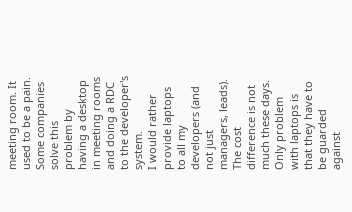meeting room. It used to be a pain. Some companies solve this problem by having a desktop in meeting rooms and doing a RDC to the developer's system.
I would rather provide laptops to all my developers (and not just managers, leads). The cost difference is not much these days. Only problem with laptops is that they have to be guarded against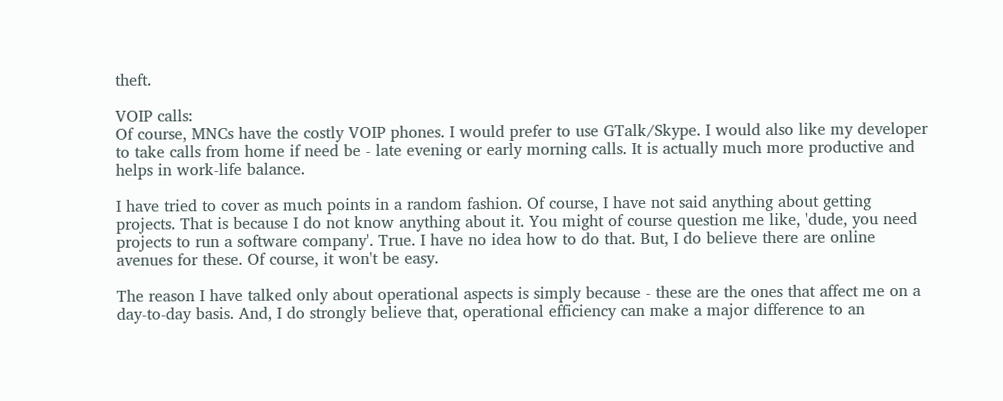theft.

VOIP calls:
Of course, MNCs have the costly VOIP phones. I would prefer to use GTalk/Skype. I would also like my developer to take calls from home if need be - late evening or early morning calls. It is actually much more productive and helps in work-life balance.

I have tried to cover as much points in a random fashion. Of course, I have not said anything about getting projects. That is because I do not know anything about it. You might of course question me like, 'dude, you need projects to run a software company'. True. I have no idea how to do that. But, I do believe there are online avenues for these. Of course, it won't be easy.

The reason I have talked only about operational aspects is simply because - these are the ones that affect me on a day-to-day basis. And, I do strongly believe that, operational efficiency can make a major difference to an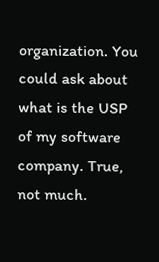organization. You could ask about what is the USP of my software company. True, not much.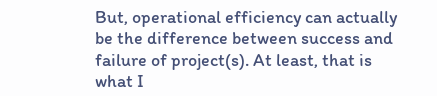But, operational efficiency can actually be the difference between success and failure of project(s). At least, that is what I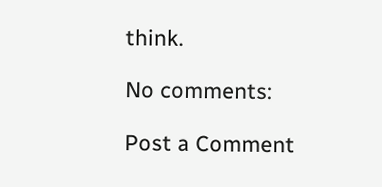think.

No comments:

Post a Comment